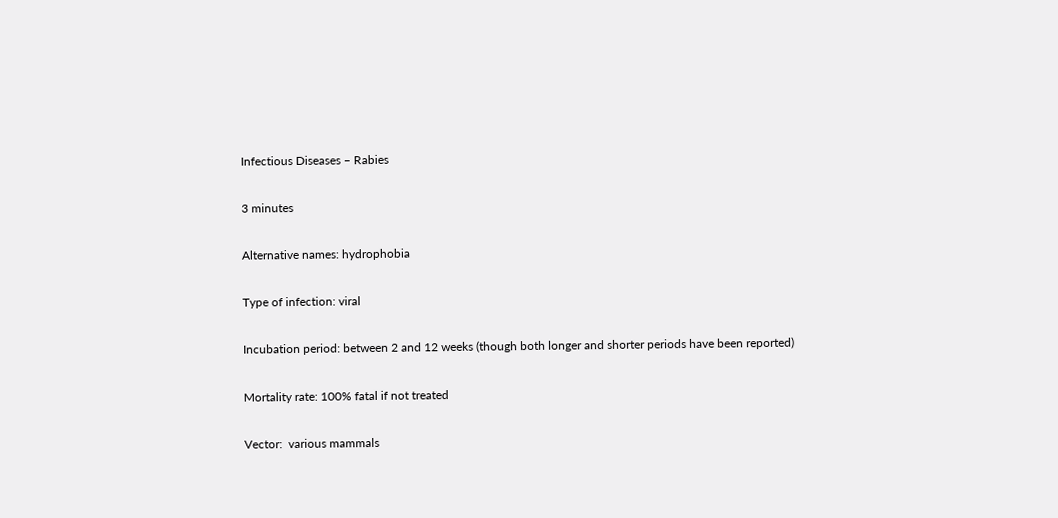Infectious Diseases – Rabies

3 minutes

Alternative names: hydrophobia

Type of infection: viral

Incubation period: between 2 and 12 weeks (though both longer and shorter periods have been reported)

Mortality rate: 100% fatal if not treated

Vector:  various mammals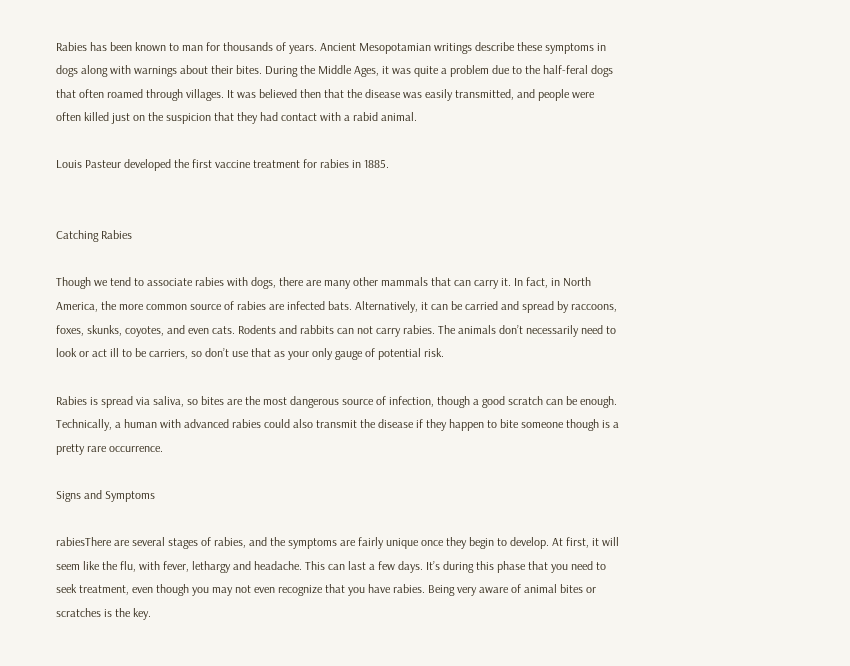Rabies has been known to man for thousands of years. Ancient Mesopotamian writings describe these symptoms in dogs along with warnings about their bites. During the Middle Ages, it was quite a problem due to the half-feral dogs that often roamed through villages. It was believed then that the disease was easily transmitted, and people were often killed just on the suspicion that they had contact with a rabid animal.

Louis Pasteur developed the first vaccine treatment for rabies in 1885.


Catching Rabies

Though we tend to associate rabies with dogs, there are many other mammals that can carry it. In fact, in North America, the more common source of rabies are infected bats. Alternatively, it can be carried and spread by raccoons, foxes, skunks, coyotes, and even cats. Rodents and rabbits can not carry rabies. The animals don’t necessarily need to look or act ill to be carriers, so don’t use that as your only gauge of potential risk.

Rabies is spread via saliva, so bites are the most dangerous source of infection, though a good scratch can be enough. Technically, a human with advanced rabies could also transmit the disease if they happen to bite someone though is a pretty rare occurrence.

Signs and Symptoms

rabiesThere are several stages of rabies, and the symptoms are fairly unique once they begin to develop. At first, it will seem like the flu, with fever, lethargy and headache. This can last a few days. It’s during this phase that you need to seek treatment, even though you may not even recognize that you have rabies. Being very aware of animal bites or scratches is the key.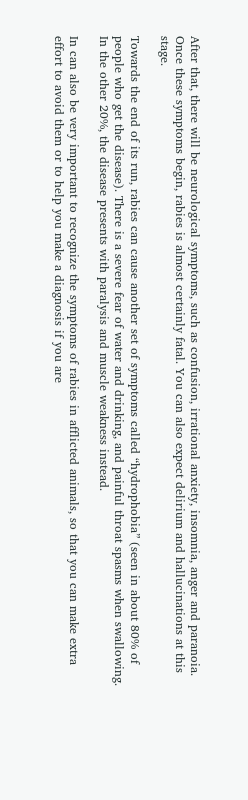After that, there will be neurological symptoms, such as confusion, irrational anxiety, insomnia, anger and paranoia. Once these symptoms begin, rabies is almost certainly fatal. You can also expect delirium and hallucinations at this stage.

Towards the end of its run, rabies can cause another set of symptoms called “hydrophobia” (seen in about 80% of people who get the disease). There is a severe fear of water and drinking, and painful throat spasms when swallowing. In the other 20%, the disease presents with paralysis and muscle weakness instead.

In can also be very important to recognize the symptoms of rabies in afflicted animals, so that you can make extra effort to avoid them or to help you make a diagnosis if you are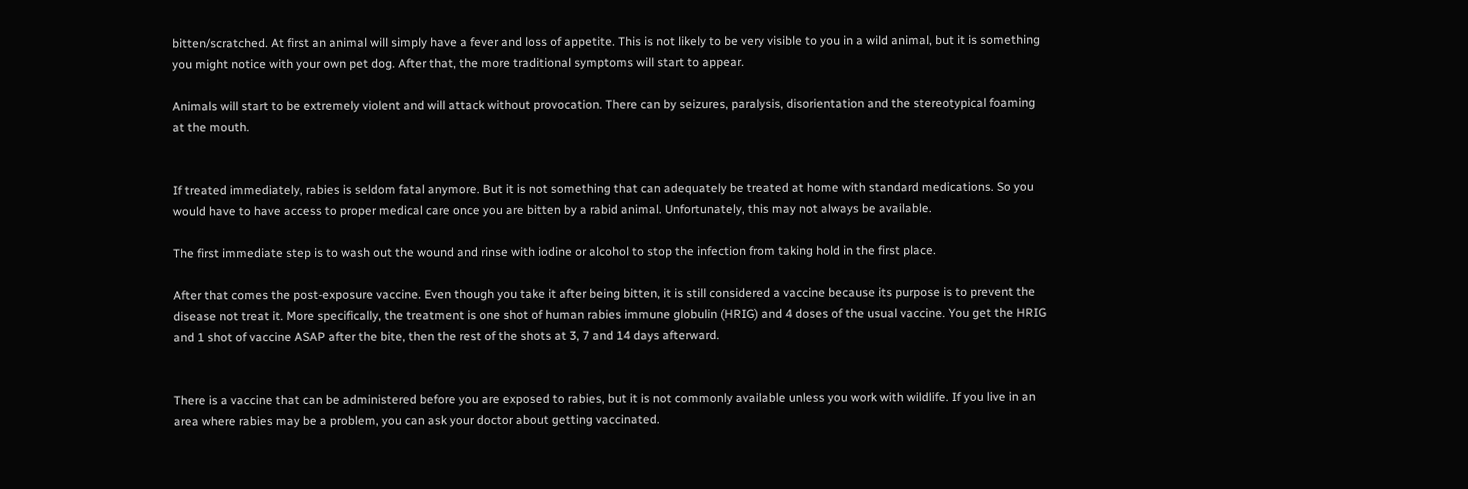bitten/scratched. At first an animal will simply have a fever and loss of appetite. This is not likely to be very visible to you in a wild animal, but it is something you might notice with your own pet dog. After that, the more traditional symptoms will start to appear.

Animals will start to be extremely violent and will attack without provocation. There can by seizures, paralysis, disorientation and the stereotypical foaming at the mouth.


If treated immediately, rabies is seldom fatal anymore. But it is not something that can adequately be treated at home with standard medications. So you would have to have access to proper medical care once you are bitten by a rabid animal. Unfortunately, this may not always be available.

The first immediate step is to wash out the wound and rinse with iodine or alcohol to stop the infection from taking hold in the first place.

After that comes the post-exposure vaccine. Even though you take it after being bitten, it is still considered a vaccine because its purpose is to prevent the disease not treat it. More specifically, the treatment is one shot of human rabies immune globulin (HRIG) and 4 doses of the usual vaccine. You get the HRIG and 1 shot of vaccine ASAP after the bite, then the rest of the shots at 3, 7 and 14 days afterward.


There is a vaccine that can be administered before you are exposed to rabies, but it is not commonly available unless you work with wildlife. If you live in an area where rabies may be a problem, you can ask your doctor about getting vaccinated.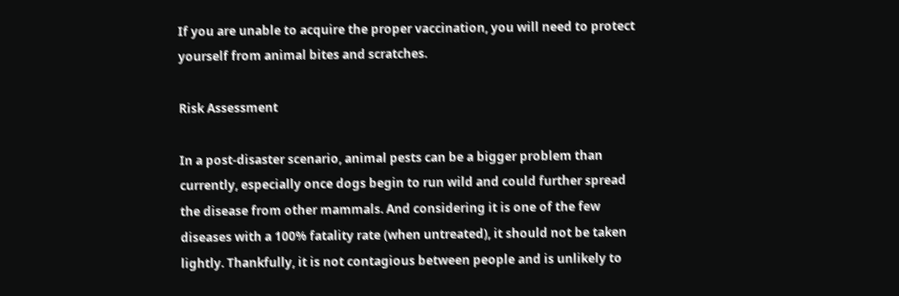If you are unable to acquire the proper vaccination, you will need to protect yourself from animal bites and scratches.

Risk Assessment

In a post-disaster scenario, animal pests can be a bigger problem than currently, especially once dogs begin to run wild and could further spread the disease from other mammals. And considering it is one of the few diseases with a 100% fatality rate (when untreated), it should not be taken lightly. Thankfully, it is not contagious between people and is unlikely to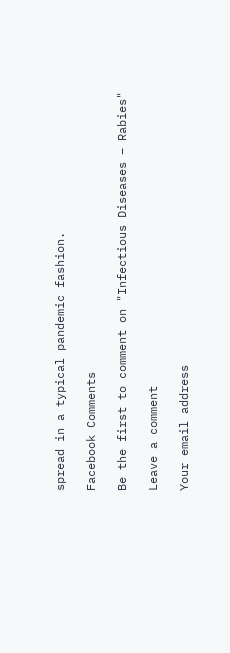spread in a typical pandemic fashion.

Facebook Comments

Be the first to comment on "Infectious Diseases – Rabies"

Leave a comment

Your email address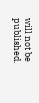will not be published.